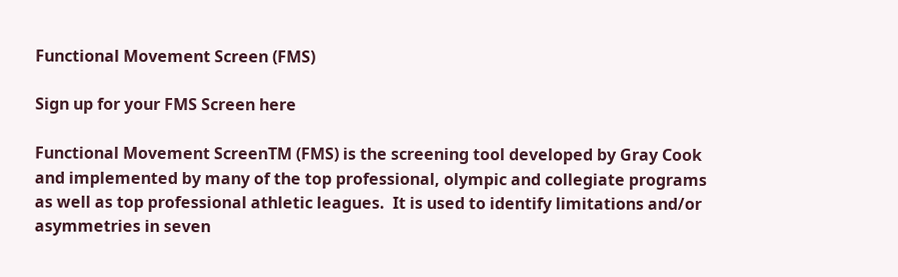Functional Movement Screen (FMS)

Sign up for your FMS Screen here

Functional Movement ScreenTM (FMS) is the screening tool developed by Gray Cook and implemented by many of the top professional, olympic and collegiate programs as well as top professional athletic leagues.  It is used to identify limitations and/or asymmetries in seven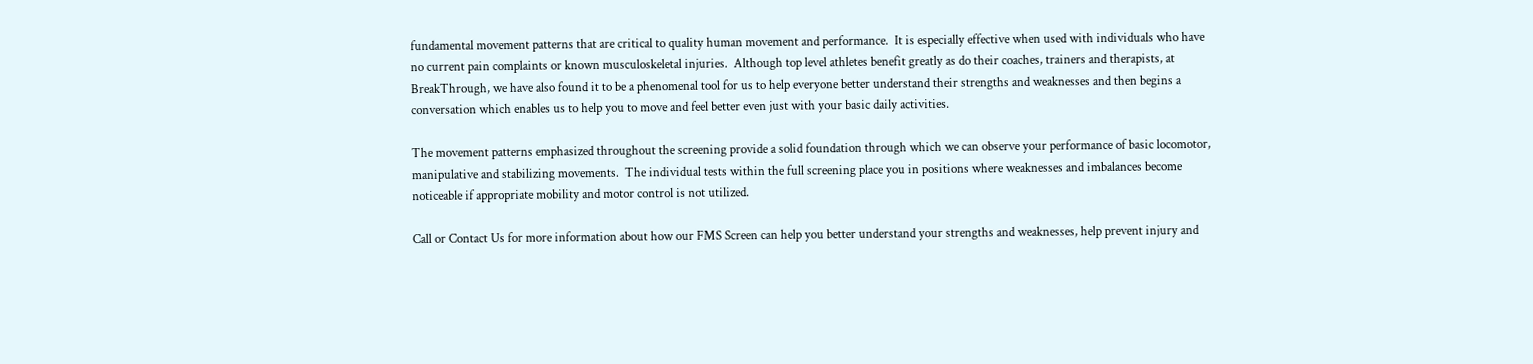fundamental movement patterns that are critical to quality human movement and performance.  It is especially effective when used with individuals who have no current pain complaints or known musculoskeletal injuries.  Although top level athletes benefit greatly as do their coaches, trainers and therapists, at BreakThrough, we have also found it to be a phenomenal tool for us to help everyone better understand their strengths and weaknesses and then begins a conversation which enables us to help you to move and feel better even just with your basic daily activities.

The movement patterns emphasized throughout the screening provide a solid foundation through which we can observe your performance of basic locomotor, manipulative and stabilizing movements.  The individual tests within the full screening place you in positions where weaknesses and imbalances become noticeable if appropriate mobility and motor control is not utilized.

Call or Contact Us for more information about how our FMS Screen can help you better understand your strengths and weaknesses, help prevent injury and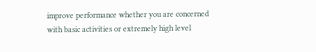improve performance whether you are concerned with basic activities or extremely high level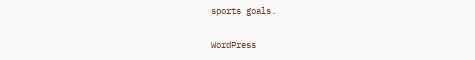sports goals.

WordPress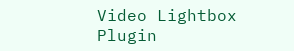Video Lightbox Plugin